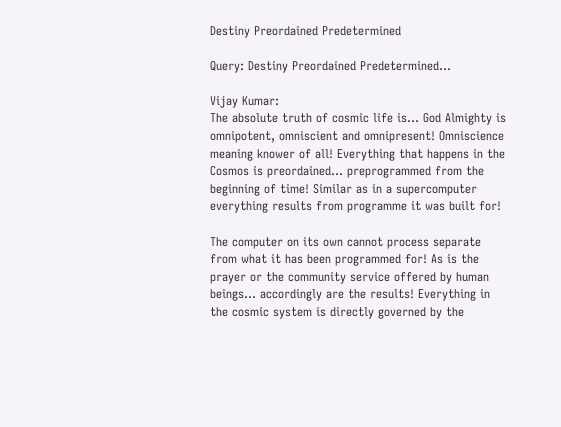Destiny Preordained Predetermined

Query: Destiny Preordained Predetermined...

Vijay Kumar:
The absolute truth of cosmic life is... God Almighty is omnipotent, omniscient and omnipresent! Omniscience meaning knower of all! Everything that happens in the Cosmos is preordained... preprogrammed from the beginning of time! Similar as in a supercomputer everything results from programme it was built for!

The computer on its own cannot process separate from what it has been programmed for! As is the prayer or the community service offered by human beings... accordingly are the results! Everything in the cosmic system is directly governed by the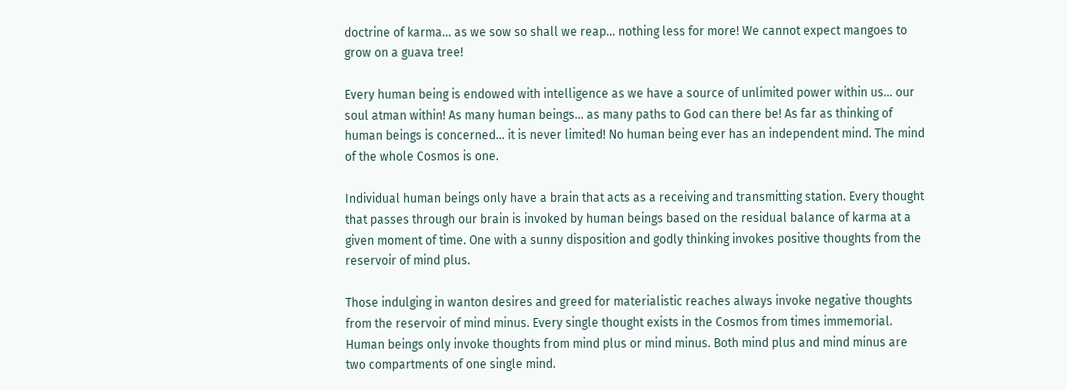doctrine of karma... as we sow so shall we reap... nothing less for more! We cannot expect mangoes to grow on a guava tree!

Every human being is endowed with intelligence as we have a source of unlimited power within us... our soul atman within! As many human beings... as many paths to God can there be! As far as thinking of human beings is concerned... it is never limited! No human being ever has an independent mind. The mind of the whole Cosmos is one.

Individual human beings only have a brain that acts as a receiving and transmitting station. Every thought that passes through our brain is invoked by human beings based on the residual balance of karma at a given moment of time. One with a sunny disposition and godly thinking invokes positive thoughts from the reservoir of mind plus.

Those indulging in wanton desires and greed for materialistic reaches always invoke negative thoughts from the reservoir of mind minus. Every single thought exists in the Cosmos from times immemorial. Human beings only invoke thoughts from mind plus or mind minus. Both mind plus and mind minus are two compartments of one single mind.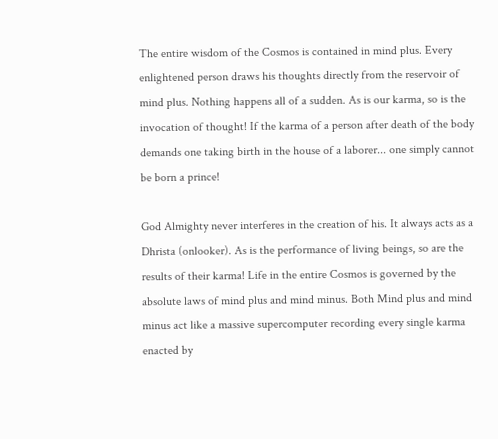The entire wisdom of the Cosmos is contained in mind plus. Every enlightened person draws his thoughts directly from the reservoir of mind plus. Nothing happens all of a sudden. As is our karma, so is the invocation of thought! If the karma of a person after death of the body demands one taking birth in the house of a laborer... one simply cannot be born a prince!

God Almighty never interferes in the creation of his. It always acts as a Dhrista (onlooker). As is the performance of living beings, so are the results of their karma! Life in the entire Cosmos is governed by the absolute laws of mind plus and mind minus. Both Mind plus and mind minus act like a massive supercomputer recording every single karma enacted by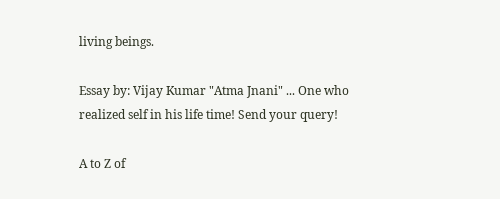living beings.

Essay by: Vijay Kumar "Atma Jnani" ... One who realized self in his life time! Send your query!

A to Z of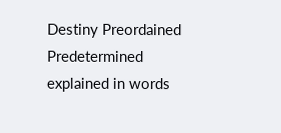Destiny Preordained Predetermined explained in words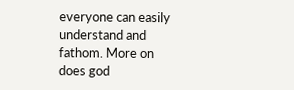everyone can easily understand and fathom. More on does god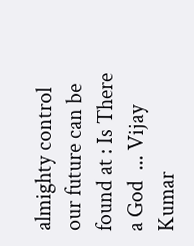almighty control our future can be found at : Is There a God  ... Vijay Kumar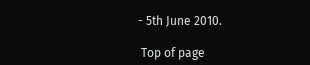- 5th June 2010.

 Top of page